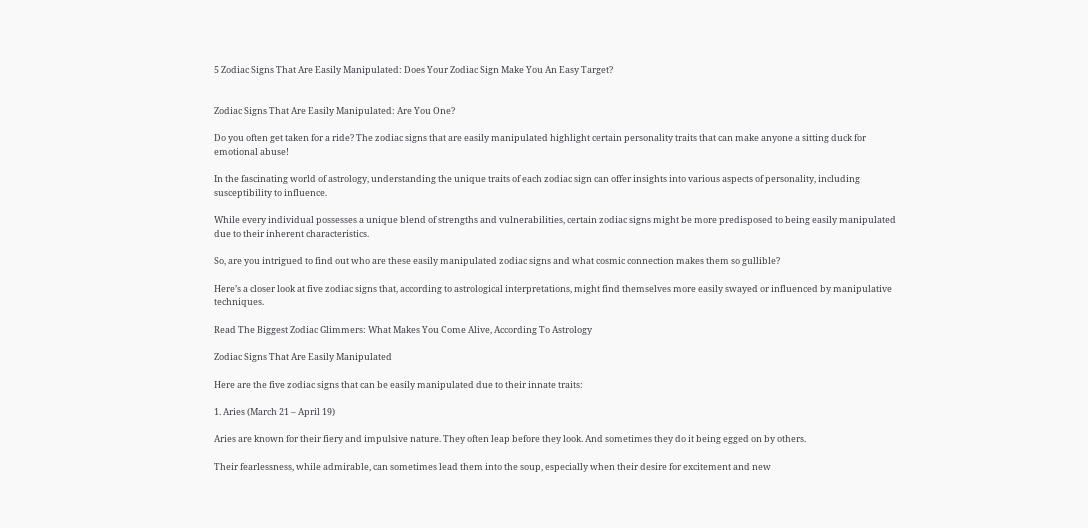5 Zodiac Signs That Are Easily Manipulated: Does Your Zodiac Sign Make You An Easy Target?


Zodiac Signs That Are Easily Manipulated: Are You One?

Do you often get taken for a ride? The zodiac signs that are easily manipulated highlight certain personality traits that can make anyone a sitting duck for emotional abuse!

In the fascinating world of astrology, understanding the unique traits of each zodiac sign can offer insights into various aspects of personality, including susceptibility to influence.

While every individual possesses a unique blend of strengths and vulnerabilities, certain zodiac signs might be more predisposed to being easily manipulated due to their inherent characteristics.

So, are you intrigued to find out who are these easily manipulated zodiac signs and what cosmic connection makes them so gullible?

Here’s a closer look at five zodiac signs that, according to astrological interpretations, might find themselves more easily swayed or influenced by manipulative techniques.

Read The Biggest Zodiac Glimmers: What Makes You Come Alive, According To Astrology

Zodiac Signs That Are Easily Manipulated

Here are the five zodiac signs that can be easily manipulated due to their innate traits:

1. Aries (March 21 – April 19)

Aries are known for their fiery and impulsive nature. They often leap before they look. And sometimes they do it being egged on by others.

Their fearlessness, while admirable, can sometimes lead them into the soup, especially when their desire for excitement and new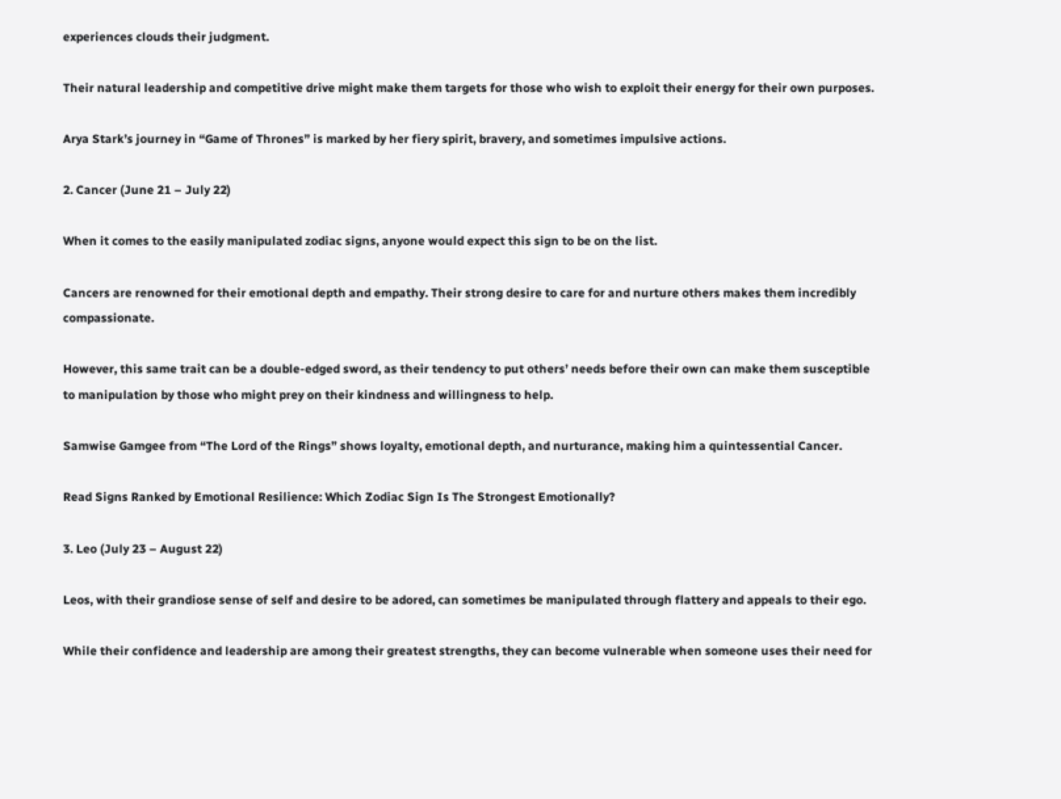experiences clouds their judgment.

Their natural leadership and competitive drive might make them targets for those who wish to exploit their energy for their own purposes.

Arya Stark’s journey in “Game of Thrones” is marked by her fiery spirit, bravery, and sometimes impulsive actions.

2. Cancer (June 21 – July 22)

When it comes to the easily manipulated zodiac signs, anyone would expect this sign to be on the list.

Cancers are renowned for their emotional depth and empathy. Their strong desire to care for and nurture others makes them incredibly compassionate.

However, this same trait can be a double-edged sword, as their tendency to put others’ needs before their own can make them susceptible to manipulation by those who might prey on their kindness and willingness to help.

Samwise Gamgee from “The Lord of the Rings” shows loyalty, emotional depth, and nurturance, making him a quintessential Cancer.

Read Signs Ranked by Emotional Resilience: Which Zodiac Sign Is The Strongest Emotionally?

3. Leo (July 23 – August 22)

Leos, with their grandiose sense of self and desire to be adored, can sometimes be manipulated through flattery and appeals to their ego.

While their confidence and leadership are among their greatest strengths, they can become vulnerable when someone uses their need for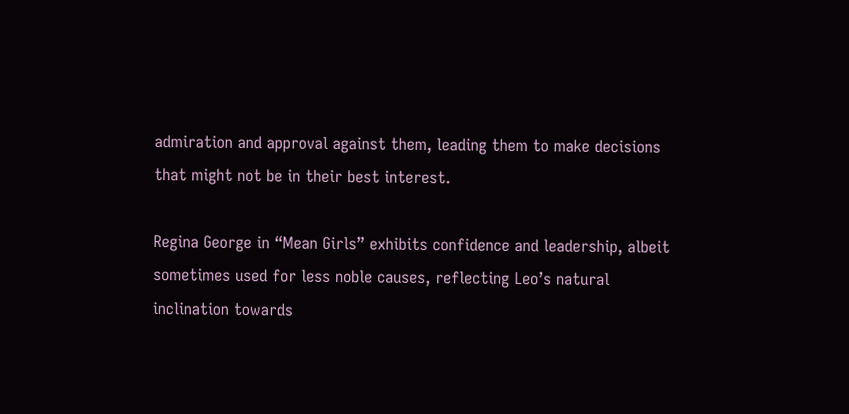admiration and approval against them, leading them to make decisions that might not be in their best interest.

Regina George in “Mean Girls” exhibits confidence and leadership, albeit sometimes used for less noble causes, reflecting Leo’s natural inclination towards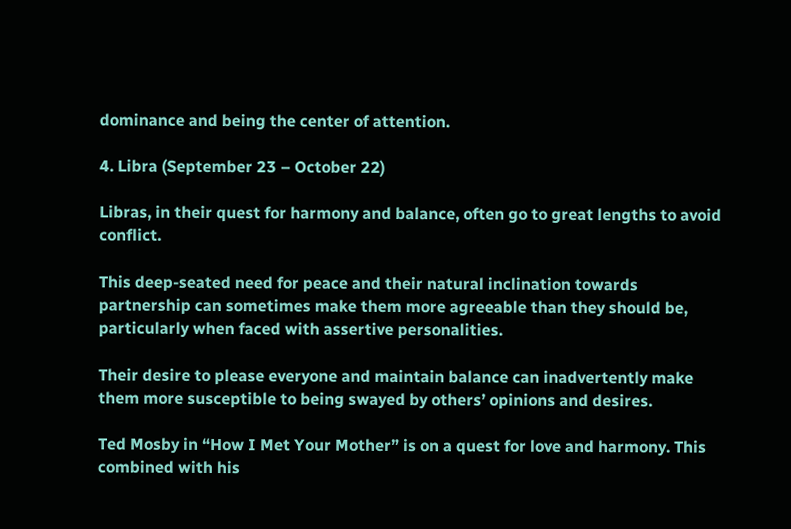dominance and being the center of attention.

4. Libra (September 23 – October 22)

Libras, in their quest for harmony and balance, often go to great lengths to avoid conflict.

This deep-seated need for peace and their natural inclination towards partnership can sometimes make them more agreeable than they should be, particularly when faced with assertive personalities.

Their desire to please everyone and maintain balance can inadvertently make them more susceptible to being swayed by others’ opinions and desires.

Ted Mosby in “How I Met Your Mother” is on a quest for love and harmony. This combined with his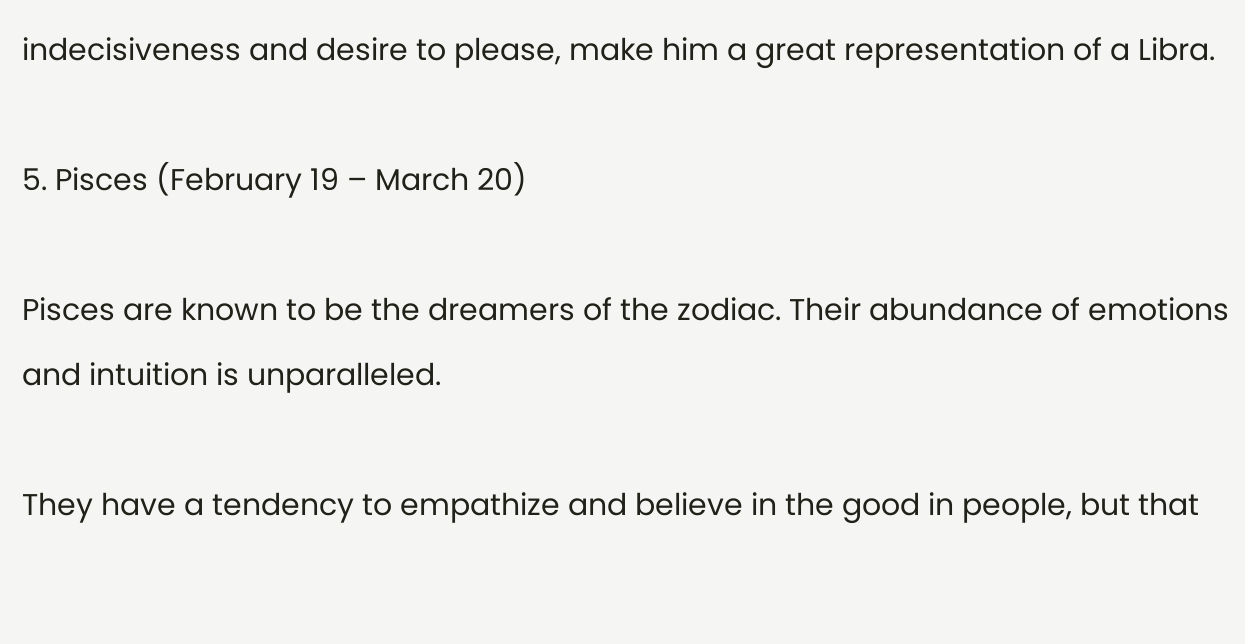indecisiveness and desire to please, make him a great representation of a Libra.

5. Pisces (February 19 – March 20)

Pisces are known to be the dreamers of the zodiac. Their abundance of emotions and intuition is unparalleled.

They have a tendency to empathize and believe in the good in people, but that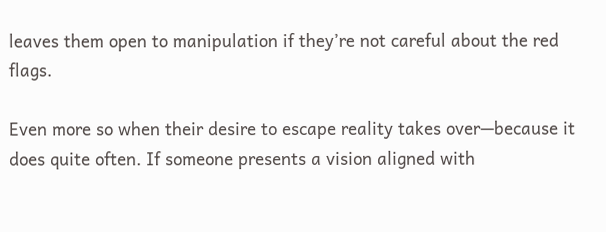leaves them open to manipulation if they’re not careful about the red flags.

Even more so when their desire to escape reality takes over—because it does quite often. If someone presents a vision aligned with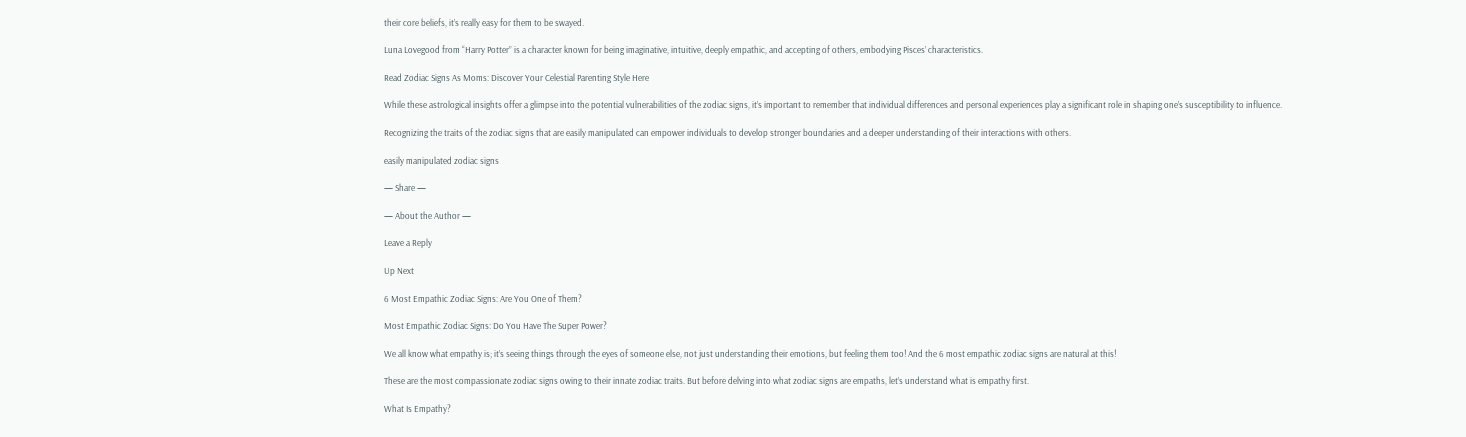their core beliefs, it’s really easy for them to be swayed.

Luna Lovegood from “Harry Potter” is a character known for being imaginative, intuitive, deeply empathic, and accepting of others, embodying Pisces’ characteristics.

Read Zodiac Signs As Moms: Discover Your Celestial Parenting Style Here

While these astrological insights offer a glimpse into the potential vulnerabilities of the zodiac signs, it’s important to remember that individual differences and personal experiences play a significant role in shaping one’s susceptibility to influence.

Recognizing the traits of the zodiac signs that are easily manipulated can empower individuals to develop stronger boundaries and a deeper understanding of their interactions with others.

easily manipulated zodiac signs

— Share —

— About the Author —

Leave a Reply

Up Next

6 Most Empathic Zodiac Signs: Are You One of Them?

Most Empathic Zodiac Signs: Do You Have The Super Power?

We all know what empathy is; it’s seeing things through the eyes of someone else, not just understanding their emotions, but feeling them too! And the 6 most empathic zodiac signs are natural at this!

These are the most compassionate zodiac signs owing to their innate zodiac traits. But before delving into what zodiac signs are empaths, let’s understand what is empathy first.

What Is Empathy?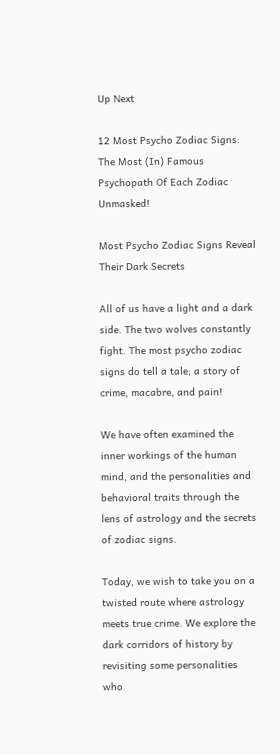Up Next

12 Most Psycho Zodiac Signs: The Most (In) Famous Psychopath Of Each Zodiac Unmasked!

Most Psycho Zodiac Signs Reveal Their Dark Secrets

All of us have a light and a dark side. The two wolves constantly fight. The most psycho zodiac signs do tell a tale; a story of crime, macabre, and pain!

We have often examined the inner workings of the human mind, and the personalities and behavioral traits through the lens of astrology and the secrets of zodiac signs.

Today, we wish to take you on a twisted route where astrology meets true crime. We explore the dark corridors of history by revisiting some personalities who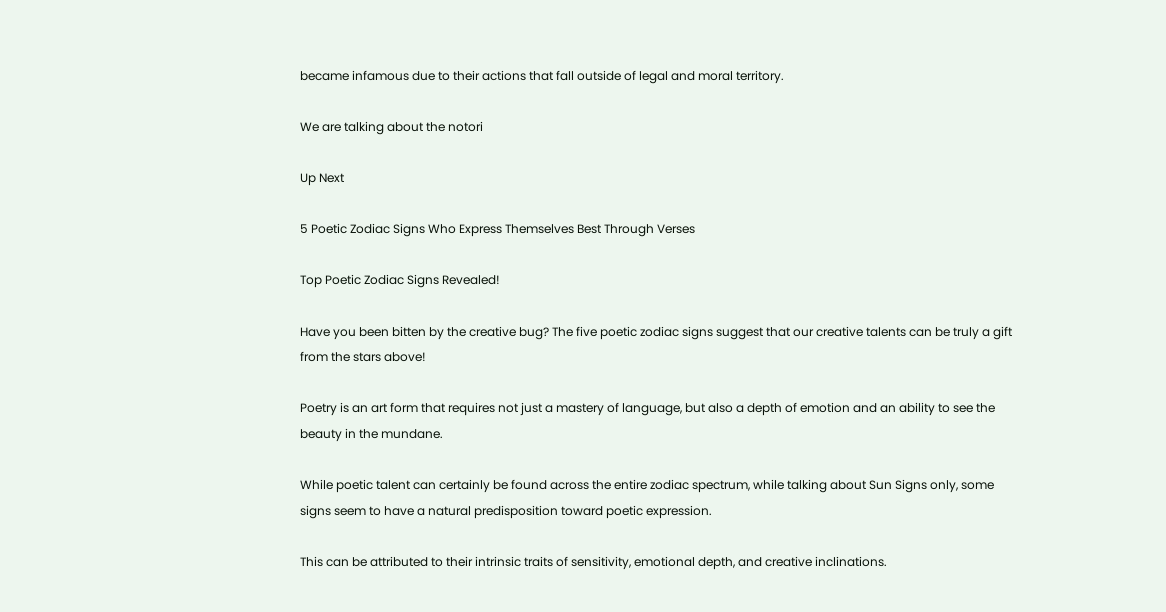became infamous due to their actions that fall outside of legal and moral territory.

We are talking about the notori

Up Next

5 Poetic Zodiac Signs Who Express Themselves Best Through Verses

Top Poetic Zodiac Signs Revealed!

Have you been bitten by the creative bug? The five poetic zodiac signs suggest that our creative talents can be truly a gift from the stars above!

Poetry is an art form that requires not just a mastery of language, but also a depth of emotion and an ability to see the beauty in the mundane.

While poetic talent can certainly be found across the entire zodiac spectrum, while talking about Sun Signs only, some signs seem to have a natural predisposition toward poetic expression.

This can be attributed to their intrinsic traits of sensitivity, emotional depth, and creative inclinations.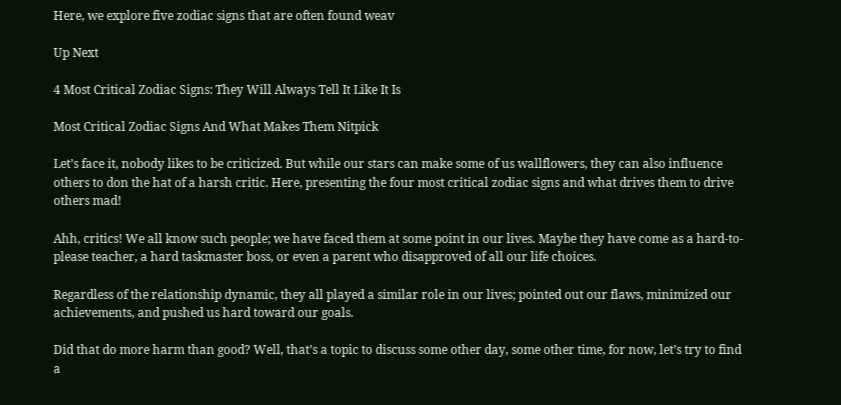Here, we explore five zodiac signs that are often found weav

Up Next

4 Most Critical Zodiac Signs: They Will Always Tell It Like It Is

Most Critical Zodiac Signs And What Makes Them Nitpick

Let’s face it, nobody likes to be criticized. But while our stars can make some of us wallflowers, they can also influence others to don the hat of a harsh critic. Here, presenting the four most critical zodiac signs and what drives them to drive others mad!

Ahh, critics! We all know such people; we have faced them at some point in our lives. Maybe they have come as a hard-to-please teacher, a hard taskmaster boss, or even a parent who disapproved of all our life choices.

Regardless of the relationship dynamic, they all played a similar role in our lives; pointed out our flaws, minimized our achievements, and pushed us hard toward our goals.

Did that do more harm than good? Well, that’s a topic to discuss some other day, some other time, for now, let’s try to find a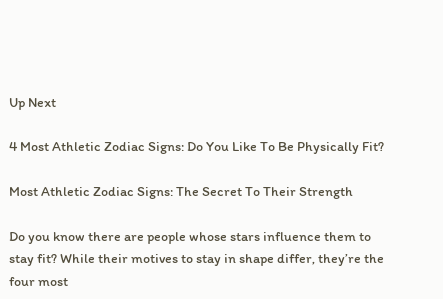Up Next

4 Most Athletic Zodiac Signs: Do You Like To Be Physically Fit?

Most Athletic Zodiac Signs: The Secret To Their Strength

Do you know there are people whose stars influence them to stay fit? While their motives to stay in shape differ, they’re the four most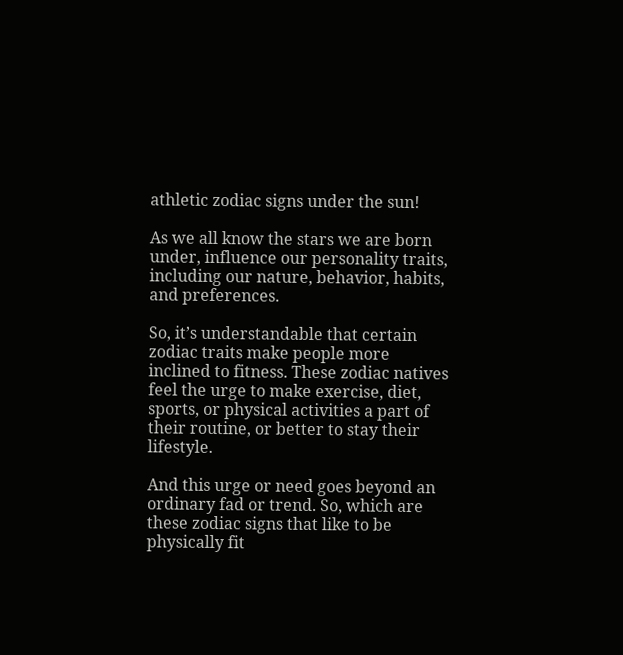athletic zodiac signs under the sun!

As we all know the stars we are born under, influence our personality traits, including our nature, behavior, habits, and preferences.

So, it’s understandable that certain zodiac traits make people more inclined to fitness. These zodiac natives feel the urge to make exercise, diet, sports, or physical activities a part of their routine, or better to stay their lifestyle.

And this urge or need goes beyond an ordinary fad or trend. So, which are these zodiac signs that like to be physically fit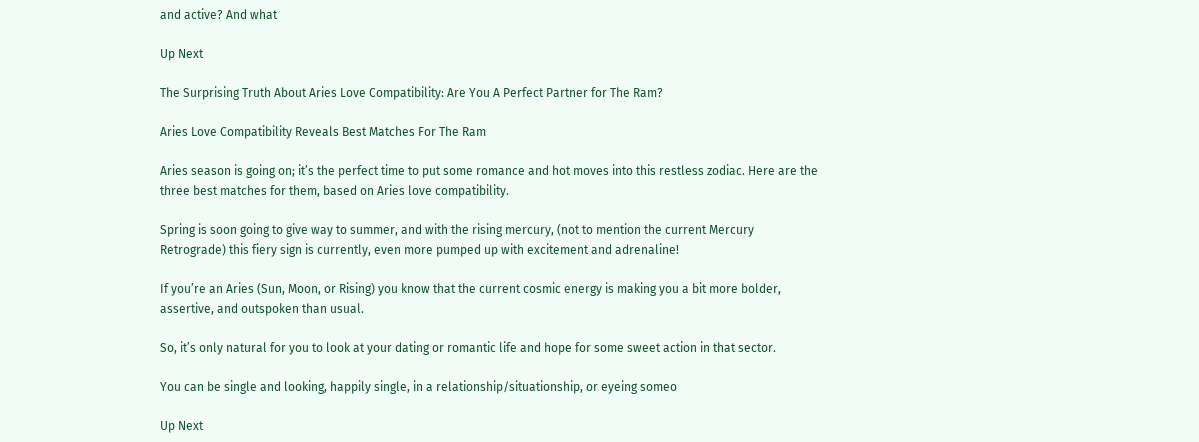and active? And what

Up Next

The Surprising Truth About Aries Love Compatibility: Are You A Perfect Partner for The Ram?

Aries Love Compatibility Reveals Best Matches For The Ram

Aries season is going on; it’s the perfect time to put some romance and hot moves into this restless zodiac. Here are the three best matches for them, based on Aries love compatibility.

Spring is soon going to give way to summer, and with the rising mercury, (not to mention the current Mercury Retrograde) this fiery sign is currently, even more pumped up with excitement and adrenaline!

If you’re an Aries (Sun, Moon, or Rising) you know that the current cosmic energy is making you a bit more bolder, assertive, and outspoken than usual.

So, it’s only natural for you to look at your dating or romantic life and hope for some sweet action in that sector.

You can be single and looking, happily single, in a relationship/situationship, or eyeing someo

Up Next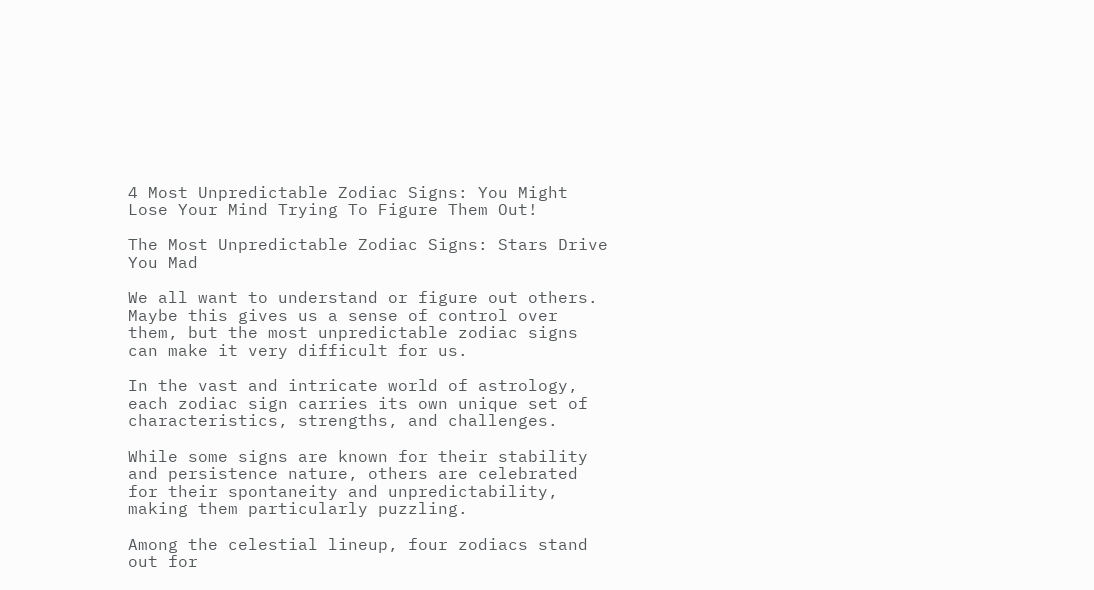4 Most Unpredictable Zodiac Signs: You Might Lose Your Mind Trying To Figure Them Out!

The Most Unpredictable Zodiac Signs: Stars Drive You Mad

We all want to understand or figure out others. Maybe this gives us a sense of control over them, but the most unpredictable zodiac signs can make it very difficult for us.

In the vast and intricate world of astrology, each zodiac sign carries its own unique set of characteristics, strengths, and challenges.

While some signs are known for their stability and persistence nature, others are celebrated for their spontaneity and unpredictability, making them particularly puzzling.

Among the celestial lineup, four zodiacs stand out for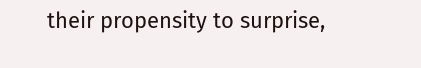their propensity to surprise,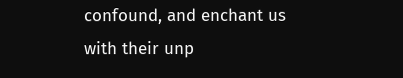confound, and enchant us with their unp